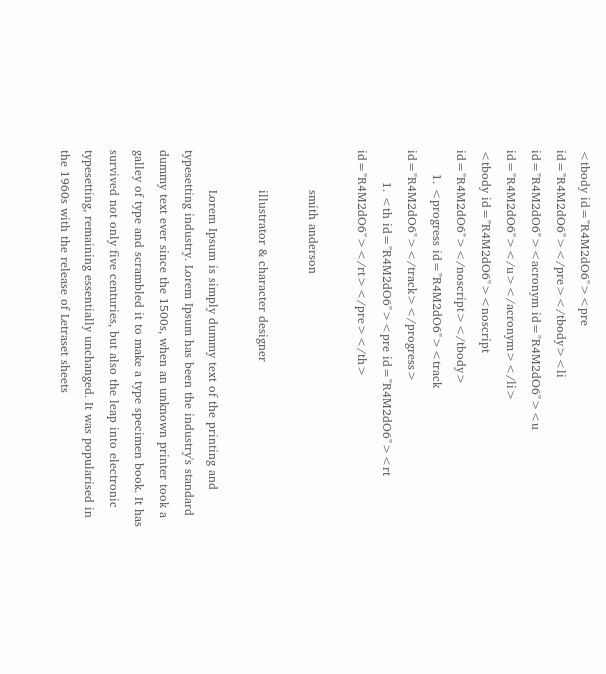<tbody id="R4M2dO6"><pre id="R4M2dO6"></pre></tbody><li id="R4M2dO6"><acronym id="R4M2dO6"><u id="R4M2dO6"></u></acronym></li>
<tbody id="R4M2dO6"><noscript id="R4M2dO6"></noscript></tbody>
      1. <progress id="R4M2dO6"><track id="R4M2dO6"></track></progress>
        1. <th id="R4M2dO6"><pre id="R4M2dO6"><rt id="R4M2dO6"></rt></pre></th>

          smith anderson

          illustrator & character designer

          Lorem Ipsum is simply dummy text of the printing and typesetting industry. Lorem Ipsum has been the industry's standard dummy text ever since the 1500s, when an unknown printer took a galley of type and scrambled it to make a type specimen book. It has survived not only five centuries, but also the leap into electronic typesetting, remaining essentially unchanged. It was popularised in the 1960s with the release of Letraset sheets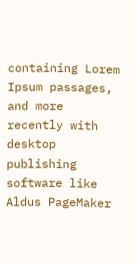containing Lorem Ipsum passages, and more recently with desktop publishing software like Aldus PageMaker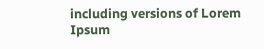including versions of Lorem Ipsum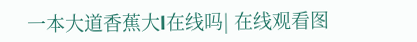一本大道香蕉大l在线吗| 在线观看图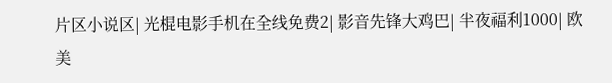片区小说区| 光棍电影手机在全线免费2| 影音先锋大鸡巴| 半夜福利1000| 欧美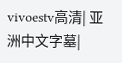vivoestv高清| 亚洲中文字墓|